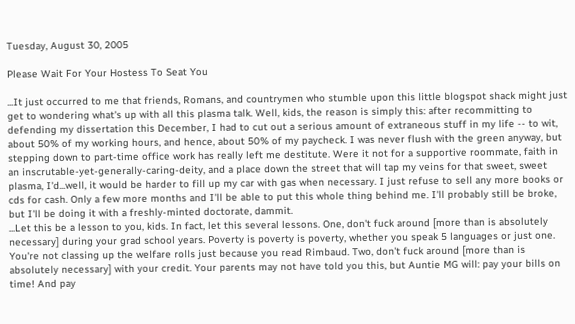Tuesday, August 30, 2005

Please Wait For Your Hostess To Seat You

...It just occurred to me that friends, Romans, and countrymen who stumble upon this little blogspot shack might just get to wondering what's up with all this plasma talk. Well, kids, the reason is simply this: after recommitting to defending my dissertation this December, I had to cut out a serious amount of extraneous stuff in my life -- to wit, about 50% of my working hours, and hence, about 50% of my paycheck. I was never flush with the green anyway, but stepping down to part-time office work has really left me destitute. Were it not for a supportive roommate, faith in an inscrutable-yet-generally-caring-deity, and a place down the street that will tap my veins for that sweet, sweet plasma, I'd...well, it would be harder to fill up my car with gas when necessary. I just refuse to sell any more books or cds for cash. Only a few more months and I'll be able to put this whole thing behind me. I'll probably still be broke, but I'll be doing it with a freshly-minted doctorate, dammit.
...Let this be a lesson to you, kids. In fact, let this several lessons. One, don't fuck around [more than is absolutely necessary] during your grad school years. Poverty is poverty is poverty, whether you speak 5 languages or just one. You're not classing up the welfare rolls just because you read Rimbaud. Two, don't fuck around [more than is absolutely necessary] with your credit. Your parents may not have told you this, but Auntie MG will: pay your bills on time! And pay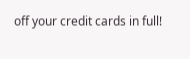off your credit cards in full!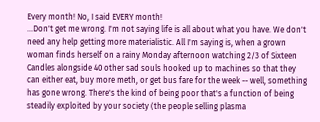Every month! No, I said EVERY month!
...Don't get me wrong. I'm not saying life is all about what you have. We don't need any help getting more materialistic. All I'm saying is, when a grown woman finds herself on a rainy Monday afternoon watching 2/3 of Sixteen Candles alongside 40 other sad souls hooked up to machines so that they can either eat, buy more meth, or get bus fare for the week -- well, something has gone wrong. There's the kind of being poor that's a function of being steadily exploited by your society (the people selling plasma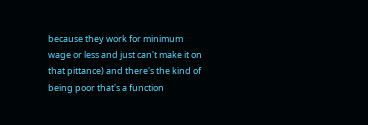because they work for minimum wage or less and just can't make it on that pittance) and there's the kind of being poor that's a function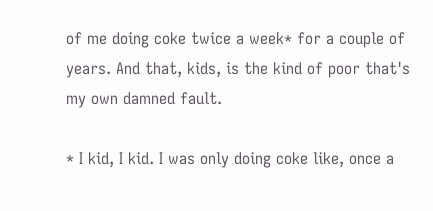of me doing coke twice a week* for a couple of years. And that, kids, is the kind of poor that's my own damned fault.

* I kid, I kid. I was only doing coke like, once a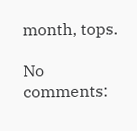month, tops.

No comments: